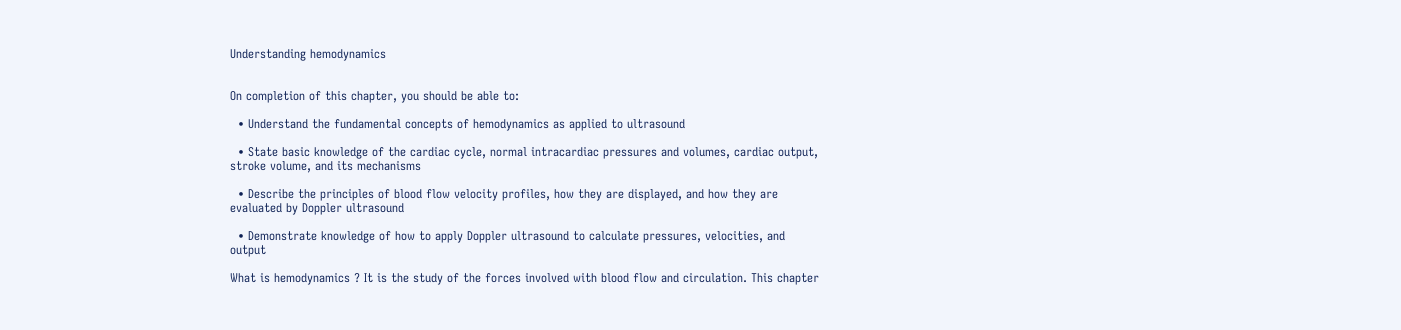Understanding hemodynamics


On completion of this chapter, you should be able to:

  • Understand the fundamental concepts of hemodynamics as applied to ultrasound

  • State basic knowledge of the cardiac cycle, normal intracardiac pressures and volumes, cardiac output, stroke volume, and its mechanisms

  • Describe the principles of blood flow velocity profiles, how they are displayed, and how they are evaluated by Doppler ultrasound

  • Demonstrate knowledge of how to apply Doppler ultrasound to calculate pressures, velocities, and output

What is hemodynamics ? It is the study of the forces involved with blood flow and circulation. This chapter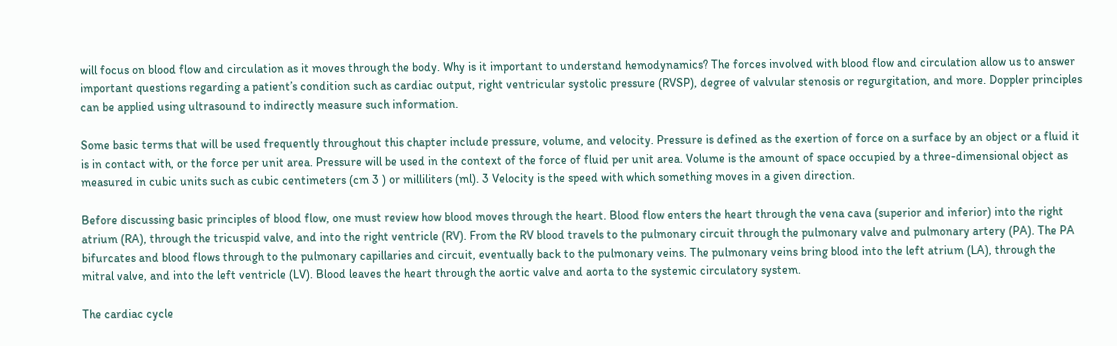will focus on blood flow and circulation as it moves through the body. Why is it important to understand hemodynamics? The forces involved with blood flow and circulation allow us to answer important questions regarding a patient’s condition such as cardiac output, right ventricular systolic pressure (RVSP), degree of valvular stenosis or regurgitation, and more. Doppler principles can be applied using ultrasound to indirectly measure such information.

Some basic terms that will be used frequently throughout this chapter include pressure, volume, and velocity. Pressure is defined as the exertion of force on a surface by an object or a fluid it is in contact with, or the force per unit area. Pressure will be used in the context of the force of fluid per unit area. Volume is the amount of space occupied by a three-dimensional object as measured in cubic units such as cubic centimeters (cm 3 ) or milliliters (ml). 3 Velocity is the speed with which something moves in a given direction.

Before discussing basic principles of blood flow, one must review how blood moves through the heart. Blood flow enters the heart through the vena cava (superior and inferior) into the right atrium (RA), through the tricuspid valve, and into the right ventricle (RV). From the RV blood travels to the pulmonary circuit through the pulmonary valve and pulmonary artery (PA). The PA bifurcates and blood flows through to the pulmonary capillaries and circuit, eventually back to the pulmonary veins. The pulmonary veins bring blood into the left atrium (LA), through the mitral valve, and into the left ventricle (LV). Blood leaves the heart through the aortic valve and aorta to the systemic circulatory system.

The cardiac cycle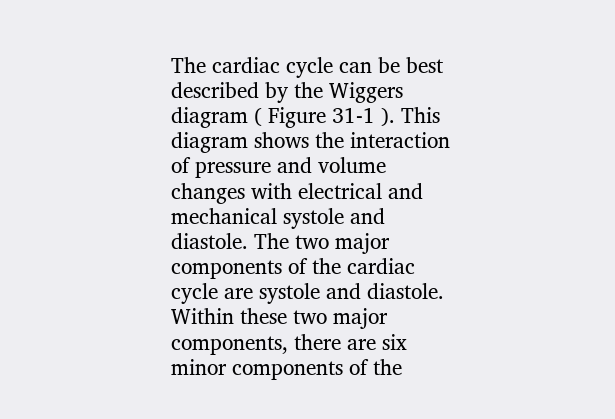The cardiac cycle can be best described by the Wiggers diagram ( Figure 31-1 ). This diagram shows the interaction of pressure and volume changes with electrical and mechanical systole and diastole. The two major components of the cardiac cycle are systole and diastole. Within these two major components, there are six minor components of the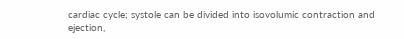cardiac cycle; systole can be divided into isovolumic contraction and ejection,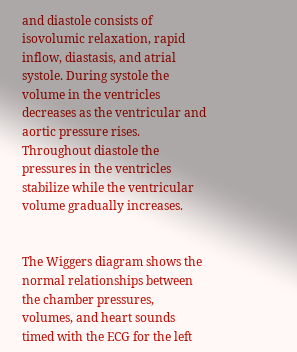and diastole consists of isovolumic relaxation, rapid inflow, diastasis, and atrial systole. During systole the volume in the ventricles decreases as the ventricular and aortic pressure rises. Throughout diastole the pressures in the ventricles stabilize while the ventricular volume gradually increases.


The Wiggers diagram shows the normal relationships between the chamber pressures, volumes, and heart sounds timed with the ECG for the left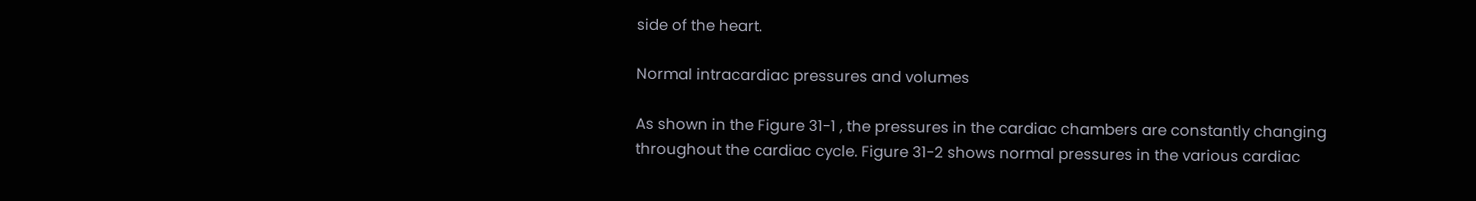side of the heart.

Normal intracardiac pressures and volumes

As shown in the Figure 31-1 , the pressures in the cardiac chambers are constantly changing throughout the cardiac cycle. Figure 31-2 shows normal pressures in the various cardiac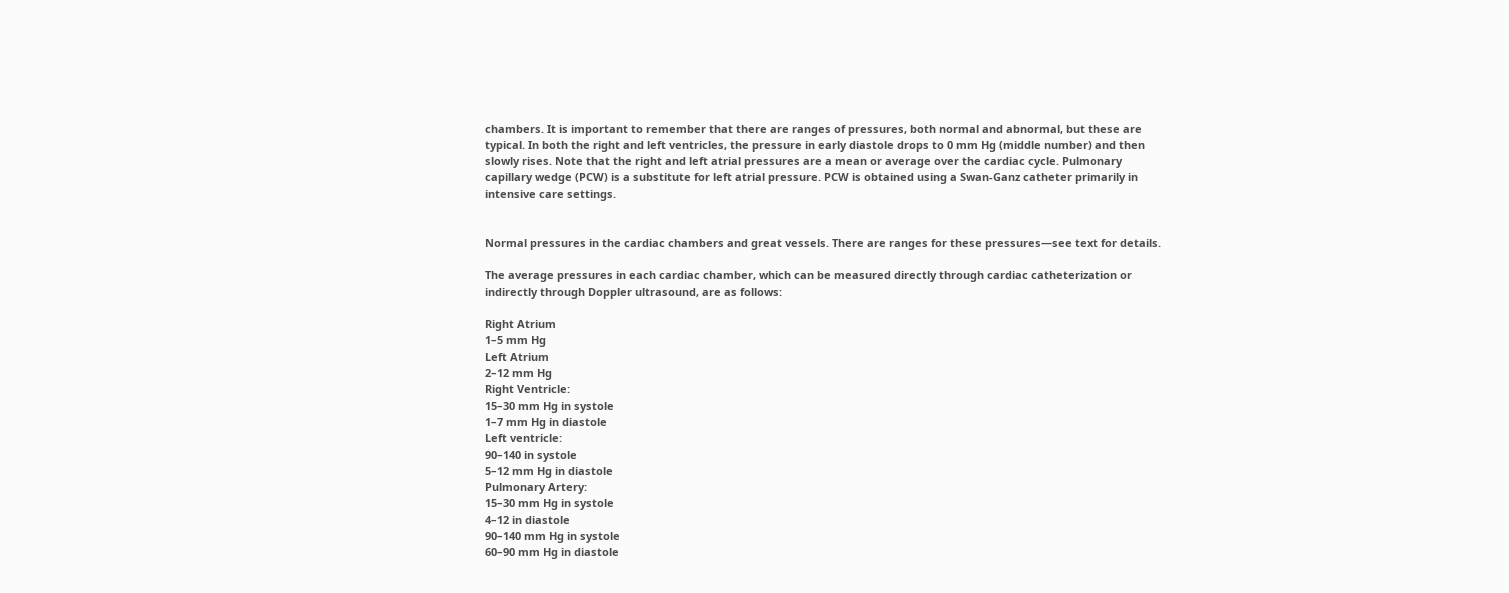chambers. It is important to remember that there are ranges of pressures, both normal and abnormal, but these are typical. In both the right and left ventricles, the pressure in early diastole drops to 0 mm Hg (middle number) and then slowly rises. Note that the right and left atrial pressures are a mean or average over the cardiac cycle. Pulmonary capillary wedge (PCW) is a substitute for left atrial pressure. PCW is obtained using a Swan-Ganz catheter primarily in intensive care settings.


Normal pressures in the cardiac chambers and great vessels. There are ranges for these pressures—see text for details.

The average pressures in each cardiac chamber, which can be measured directly through cardiac catheterization or indirectly through Doppler ultrasound, are as follows:

Right Atrium
1–5 mm Hg
Left Atrium
2–12 mm Hg
Right Ventricle:
15–30 mm Hg in systole
1–7 mm Hg in diastole
Left ventricle:
90–140 in systole
5–12 mm Hg in diastole
Pulmonary Artery:
15–30 mm Hg in systole
4–12 in diastole
90–140 mm Hg in systole
60–90 mm Hg in diastole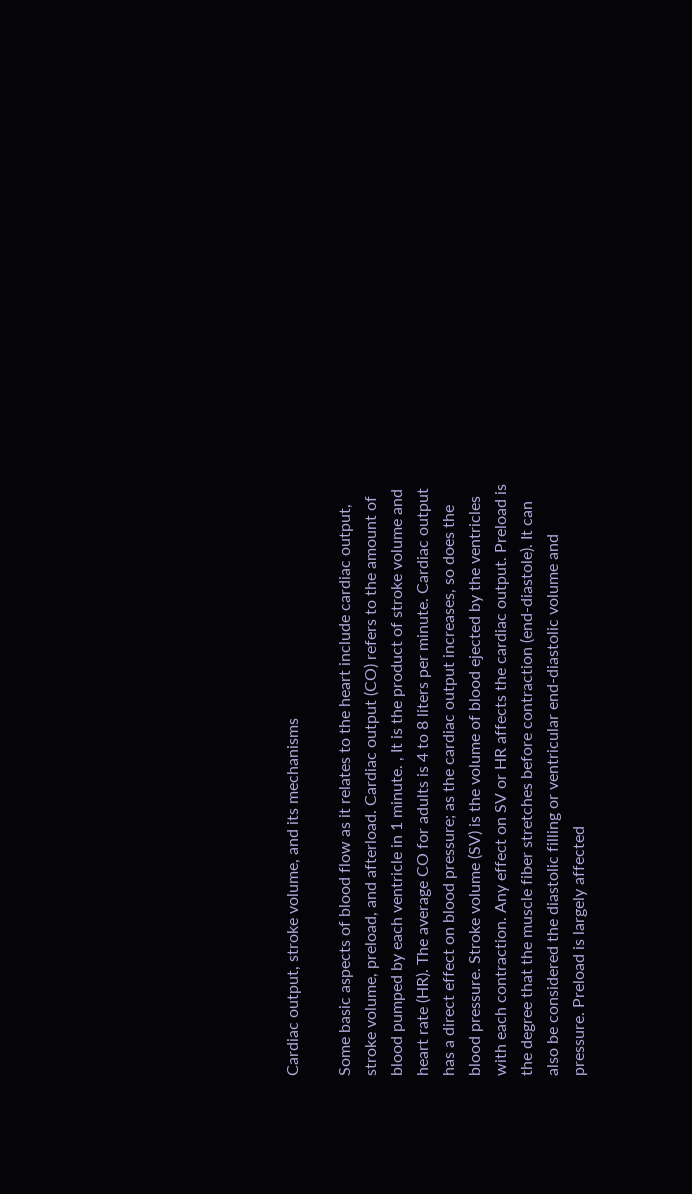Cardiac output, stroke volume, and its mechanisms

Some basic aspects of blood flow as it relates to the heart include cardiac output, stroke volume, preload, and afterload. Cardiac output (CO) refers to the amount of blood pumped by each ventricle in 1 minute. , It is the product of stroke volume and heart rate (HR). The average CO for adults is 4 to 8 liters per minute. Cardiac output has a direct effect on blood pressure; as the cardiac output increases, so does the blood pressure. Stroke volume (SV) is the volume of blood ejected by the ventricles with each contraction. Any effect on SV or HR affects the cardiac output. Preload is the degree that the muscle fiber stretches before contraction (end-diastole). It can also be considered the diastolic filling or ventricular end-diastolic volume and pressure. Preload is largely affected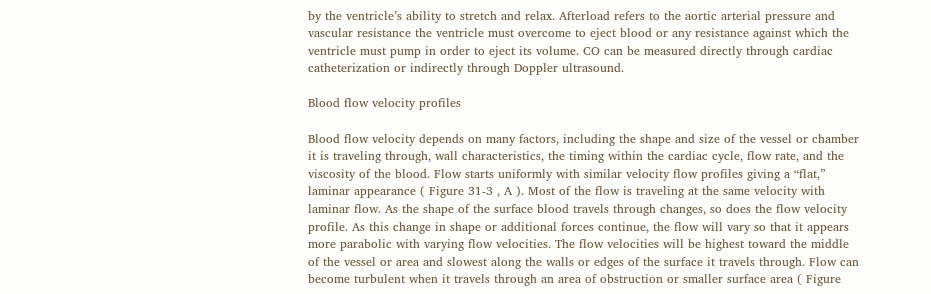by the ventricle’s ability to stretch and relax. Afterload refers to the aortic arterial pressure and vascular resistance the ventricle must overcome to eject blood or any resistance against which the ventricle must pump in order to eject its volume. CO can be measured directly through cardiac catheterization or indirectly through Doppler ultrasound.

Blood flow velocity profiles

Blood flow velocity depends on many factors, including the shape and size of the vessel or chamber it is traveling through, wall characteristics, the timing within the cardiac cycle, flow rate, and the viscosity of the blood. Flow starts uniformly with similar velocity flow profiles giving a “flat,” laminar appearance ( Figure 31-3 , A ). Most of the flow is traveling at the same velocity with laminar flow. As the shape of the surface blood travels through changes, so does the flow velocity profile. As this change in shape or additional forces continue, the flow will vary so that it appears more parabolic with varying flow velocities. The flow velocities will be highest toward the middle of the vessel or area and slowest along the walls or edges of the surface it travels through. Flow can become turbulent when it travels through an area of obstruction or smaller surface area ( Figure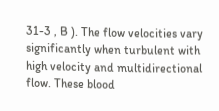31-3 , B ). The flow velocities vary significantly when turbulent with high velocity and multidirectional flow. These blood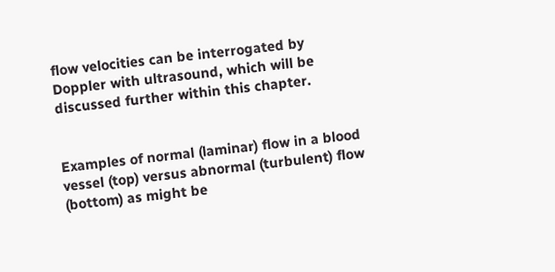flow velocities can be interrogated by Doppler with ultrasound, which will be discussed further within this chapter.


Examples of normal (laminar) flow in a blood vessel (top) versus abnormal (turbulent) flow (bottom) as might be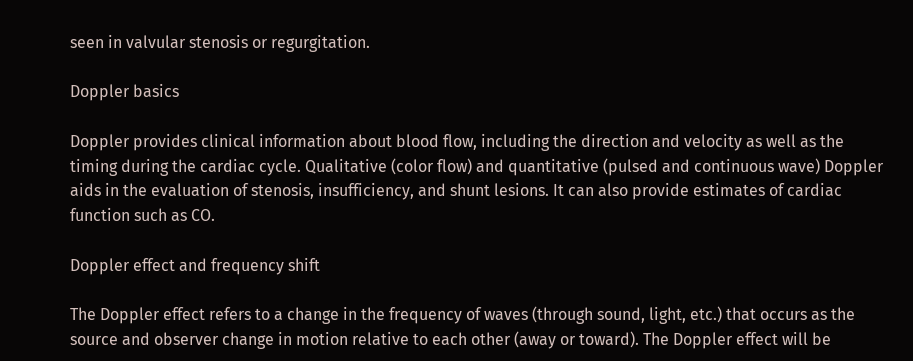seen in valvular stenosis or regurgitation.

Doppler basics

Doppler provides clinical information about blood flow, including the direction and velocity as well as the timing during the cardiac cycle. Qualitative (color flow) and quantitative (pulsed and continuous wave) Doppler aids in the evaluation of stenosis, insufficiency, and shunt lesions. It can also provide estimates of cardiac function such as CO.

Doppler effect and frequency shift

The Doppler effect refers to a change in the frequency of waves (through sound, light, etc.) that occurs as the source and observer change in motion relative to each other (away or toward). The Doppler effect will be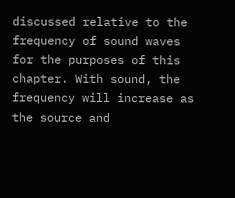discussed relative to the frequency of sound waves for the purposes of this chapter. With sound, the frequency will increase as the source and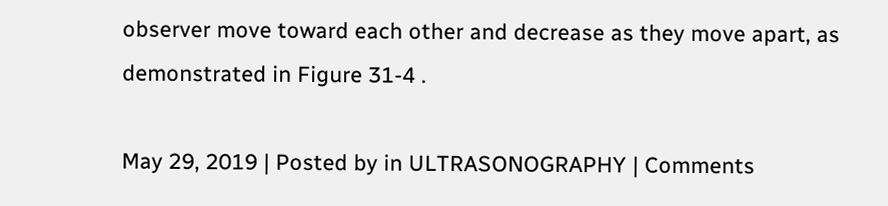observer move toward each other and decrease as they move apart, as demonstrated in Figure 31-4 .

May 29, 2019 | Posted by in ULTRASONOGRAPHY | Comments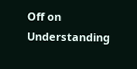Off on Understanding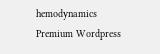hemodynamics
Premium Wordpress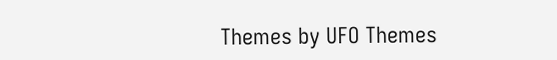Themes by UFO Themes